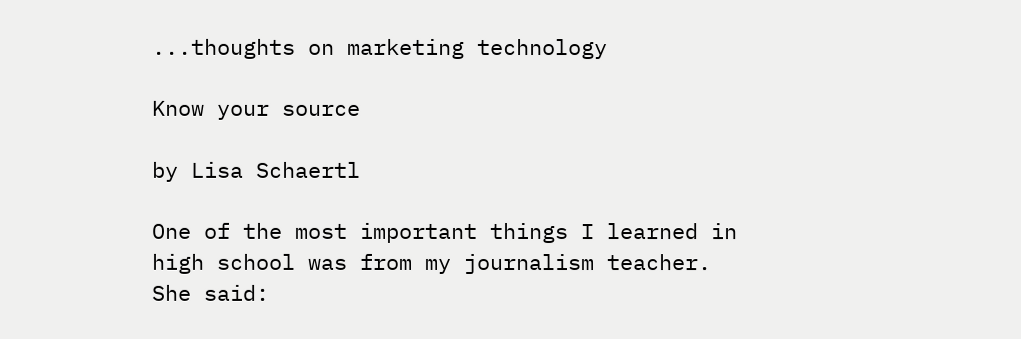...thoughts on marketing technology

Know your source

by Lisa Schaertl

One of the most important things I learned in high school was from my journalism teacher.  She said: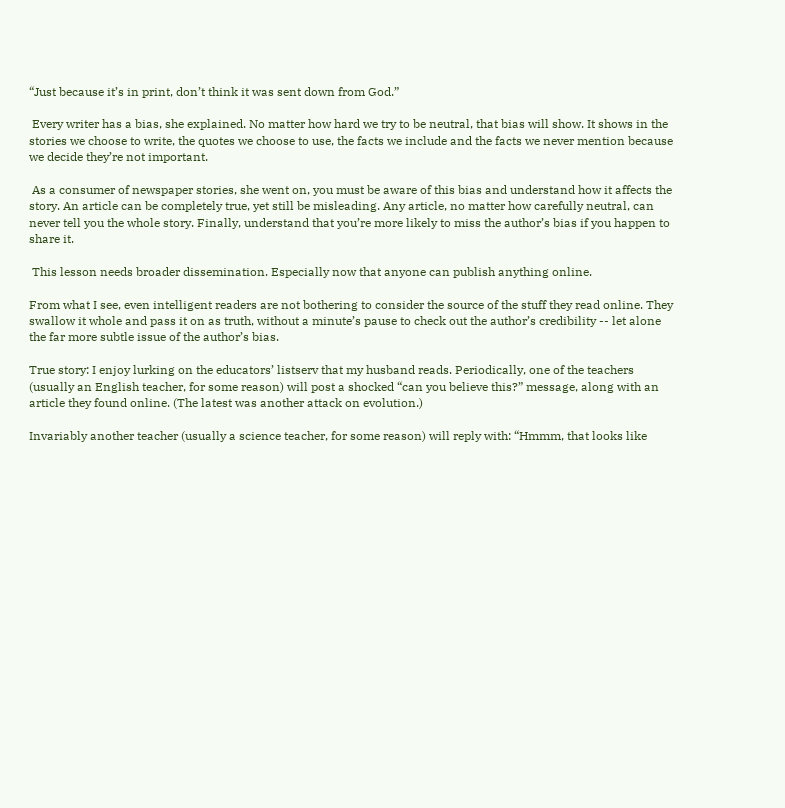“Just because it’s in print, don’t think it was sent down from God.”

 Every writer has a bias, she explained. No matter how hard we try to be neutral, that bias will show. It shows in the stories we choose to write, the quotes we choose to use, the facts we include and the facts we never mention because we decide they’re not important.

 As a consumer of newspaper stories, she went on, you must be aware of this bias and understand how it affects the story. An article can be completely true, yet still be misleading. Any article, no matter how carefully neutral, can never tell you the whole story. Finally, understand that you’re more likely to miss the author’s bias if you happen to share it.

 This lesson needs broader dissemination. Especially now that anyone can publish anything online.

From what I see, even intelligent readers are not bothering to consider the source of the stuff they read online. They swallow it whole and pass it on as truth, without a minute’s pause to check out the author’s credibility -- let alone the far more subtle issue of the author’s bias.

True story: I enjoy lurking on the educators’ listserv that my husband reads. Periodically, one of the teachers (usually an English teacher, for some reason) will post a shocked “can you believe this?” message, along with an article they found online. (The latest was another attack on evolution.)

Invariably another teacher (usually a science teacher, for some reason) will reply with: “Hmmm, that looks like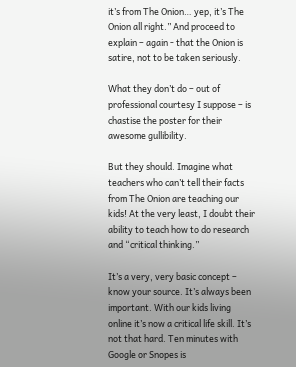it’s from The Onion… yep, it’s The Onion all right.” And proceed to explain – again - that the Onion is satire, not to be taken seriously.

What they don’t do – out of professional courtesy I suppose – is chastise the poster for their awesome gullibility.

But they should. Imagine what teachers who can’t tell their facts from The Onion are teaching our kids! At the very least, I doubt their ability to teach how to do research and “critical thinking.”

It’s a very, very basic concept – know your source. It’s always been important. With our kids living online it’s now a critical life skill. It’s not that hard. Ten minutes with Google or Snopes is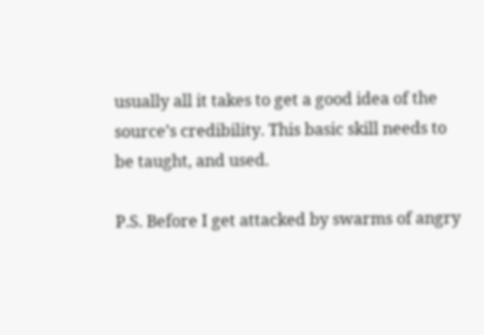usually all it takes to get a good idea of the source’s credibility. This basic skill needs to be taught, and used.

P.S. Before I get attacked by swarms of angry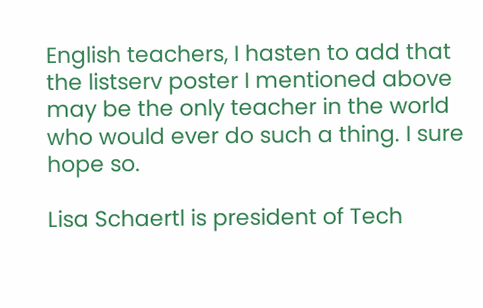English teachers, I hasten to add that the listserv poster I mentioned above may be the only teacher in the world who would ever do such a thing. I sure hope so.

Lisa Schaertl is president of Tech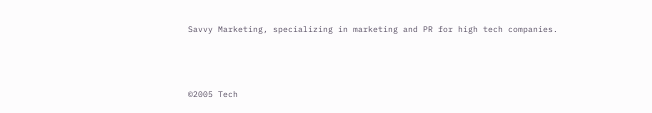Savvy Marketing, specializing in marketing and PR for high tech companies.



©2005 Tech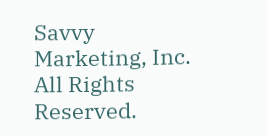Savvy Marketing, Inc. All Rights Reserved.